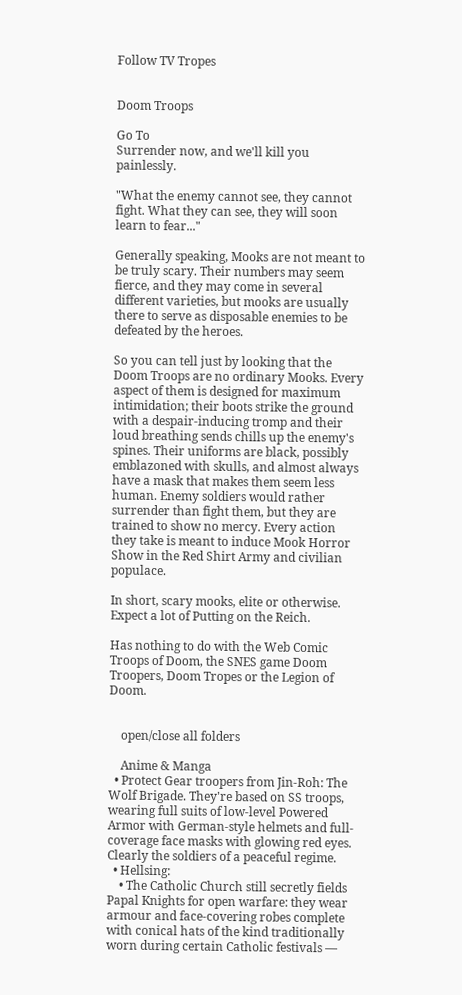Follow TV Tropes


Doom Troops

Go To
Surrender now, and we'll kill you painlessly.

"What the enemy cannot see, they cannot fight. What they can see, they will soon learn to fear..."

Generally speaking, Mooks are not meant to be truly scary. Their numbers may seem fierce, and they may come in several different varieties, but mooks are usually there to serve as disposable enemies to be defeated by the heroes.

So you can tell just by looking that the Doom Troops are no ordinary Mooks. Every aspect of them is designed for maximum intimidation; their boots strike the ground with a despair-inducing tromp and their loud breathing sends chills up the enemy's spines. Their uniforms are black, possibly emblazoned with skulls, and almost always have a mask that makes them seem less human. Enemy soldiers would rather surrender than fight them, but they are trained to show no mercy. Every action they take is meant to induce Mook Horror Show in the Red Shirt Army and civilian populace.

In short, scary mooks, elite or otherwise. Expect a lot of Putting on the Reich.

Has nothing to do with the Web Comic Troops of Doom, the SNES game Doom Troopers, Doom Tropes or the Legion of Doom.


    open/close all folders

    Anime & Manga
  • Protect Gear troopers from Jin-Roh: The Wolf Brigade. They're based on SS troops, wearing full suits of low-level Powered Armor with German-style helmets and full-coverage face masks with glowing red eyes. Clearly the soldiers of a peaceful regime.
  • Hellsing:
    • The Catholic Church still secretly fields Papal Knights for open warfare: they wear armour and face-covering robes complete with conical hats of the kind traditionally worn during certain Catholic festivals —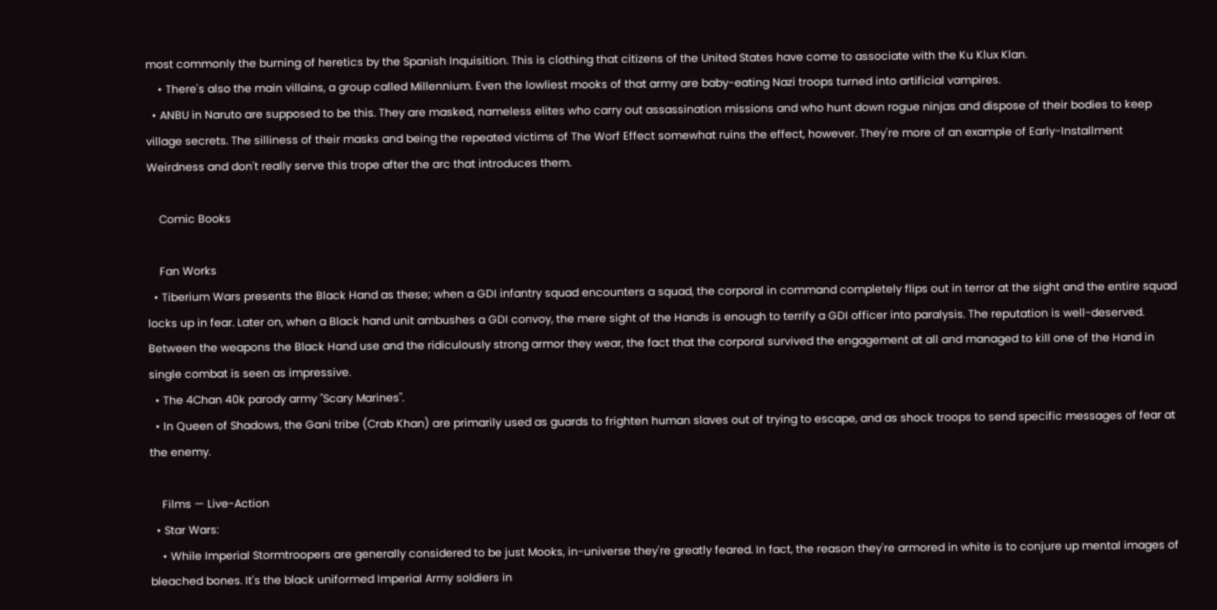most commonly the burning of heretics by the Spanish Inquisition. This is clothing that citizens of the United States have come to associate with the Ku Klux Klan.
    • There's also the main villains, a group called Millennium. Even the lowliest mooks of that army are baby-eating Nazi troops turned into artificial vampires.
  • ANBU in Naruto are supposed to be this. They are masked, nameless elites who carry out assassination missions and who hunt down rogue ninjas and dispose of their bodies to keep village secrets. The silliness of their masks and being the repeated victims of The Worf Effect somewhat ruins the effect, however. They're more of an example of Early-Installment Weirdness and don't really serve this trope after the arc that introduces them.

    Comic Books

    Fan Works
  • Tiberium Wars presents the Black Hand as these; when a GDI infantry squad encounters a squad, the corporal in command completely flips out in terror at the sight and the entire squad locks up in fear. Later on, when a Black hand unit ambushes a GDI convoy, the mere sight of the Hands is enough to terrify a GDI officer into paralysis. The reputation is well-deserved. Between the weapons the Black Hand use and the ridiculously strong armor they wear, the fact that the corporal survived the engagement at all and managed to kill one of the Hand in single combat is seen as impressive.
  • The 4Chan 40k parody army "Scary Marines".
  • In Queen of Shadows, the Gani tribe (Crab Khan) are primarily used as guards to frighten human slaves out of trying to escape, and as shock troops to send specific messages of fear at the enemy.

    Films — Live-Action
  • Star Wars:
    • While Imperial Stormtroopers are generally considered to be just Mooks, in-universe they're greatly feared. In fact, the reason they're armored in white is to conjure up mental images of bleached bones. It's the black uniformed Imperial Army soldiers in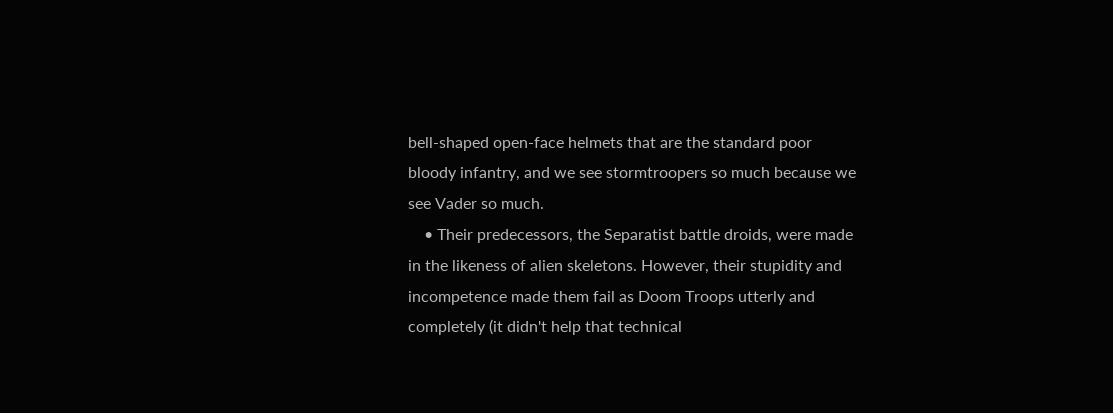bell-shaped open-face helmets that are the standard poor bloody infantry, and we see stormtroopers so much because we see Vader so much.
    • Their predecessors, the Separatist battle droids, were made in the likeness of alien skeletons. However, their stupidity and incompetence made them fail as Doom Troops utterly and completely (it didn't help that technical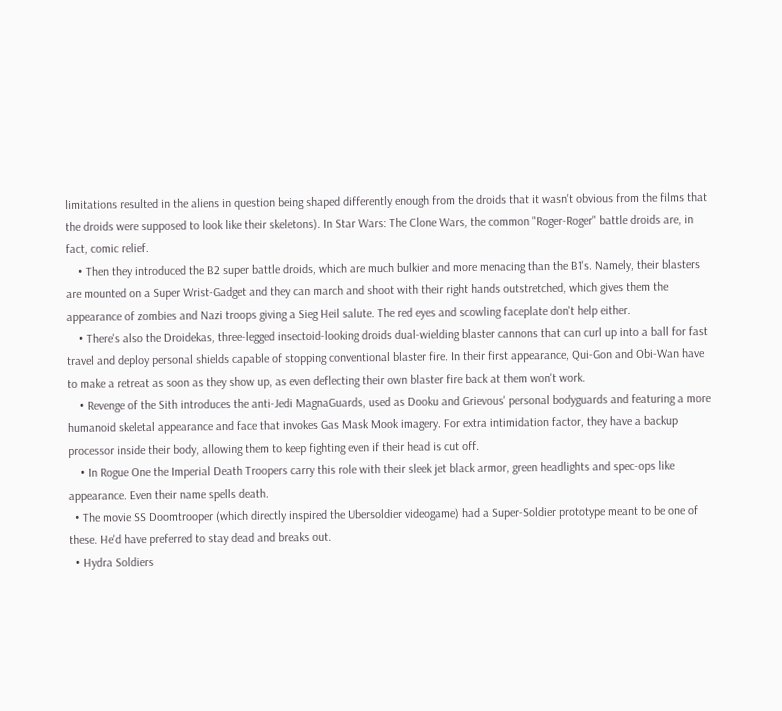limitations resulted in the aliens in question being shaped differently enough from the droids that it wasn't obvious from the films that the droids were supposed to look like their skeletons). In Star Wars: The Clone Wars, the common "Roger-Roger" battle droids are, in fact, comic relief.
    • Then they introduced the B2 super battle droids, which are much bulkier and more menacing than the B1's. Namely, their blasters are mounted on a Super Wrist-Gadget and they can march and shoot with their right hands outstretched, which gives them the appearance of zombies and Nazi troops giving a Sieg Heil salute. The red eyes and scowling faceplate don't help either.
    • There's also the Droidekas, three-legged insectoid-looking droids dual-wielding blaster cannons that can curl up into a ball for fast travel and deploy personal shields capable of stopping conventional blaster fire. In their first appearance, Qui-Gon and Obi-Wan have to make a retreat as soon as they show up, as even deflecting their own blaster fire back at them won't work.
    • Revenge of the Sith introduces the anti-Jedi MagnaGuards, used as Dooku and Grievous' personal bodyguards and featuring a more humanoid skeletal appearance and face that invokes Gas Mask Mook imagery. For extra intimidation factor, they have a backup processor inside their body, allowing them to keep fighting even if their head is cut off.
    • In Rogue One the Imperial Death Troopers carry this role with their sleek jet black armor, green headlights and spec-ops like appearance. Even their name spells death.
  • The movie SS Doomtrooper (which directly inspired the Ubersoldier videogame) had a Super-Soldier prototype meant to be one of these. He'd have preferred to stay dead and breaks out.
  • Hydra Soldiers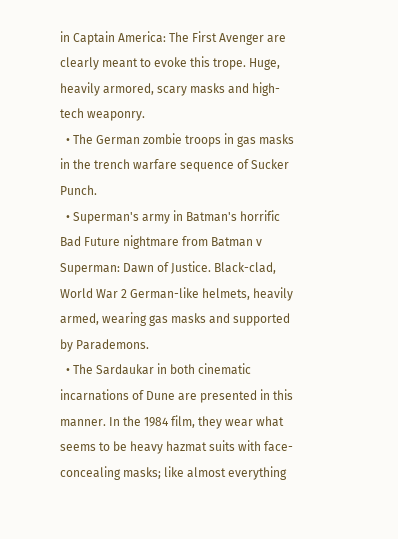in Captain America: The First Avenger are clearly meant to evoke this trope. Huge, heavily armored, scary masks and high-tech weaponry.
  • The German zombie troops in gas masks in the trench warfare sequence of Sucker Punch.
  • Superman's army in Batman's horrific Bad Future nightmare from Batman v Superman: Dawn of Justice. Black-clad, World War 2 German-like helmets, heavily armed, wearing gas masks and supported by Parademons.
  • The Sardaukar in both cinematic incarnations of Dune are presented in this manner. In the 1984 film, they wear what seems to be heavy hazmat suits with face-concealing masks; like almost everything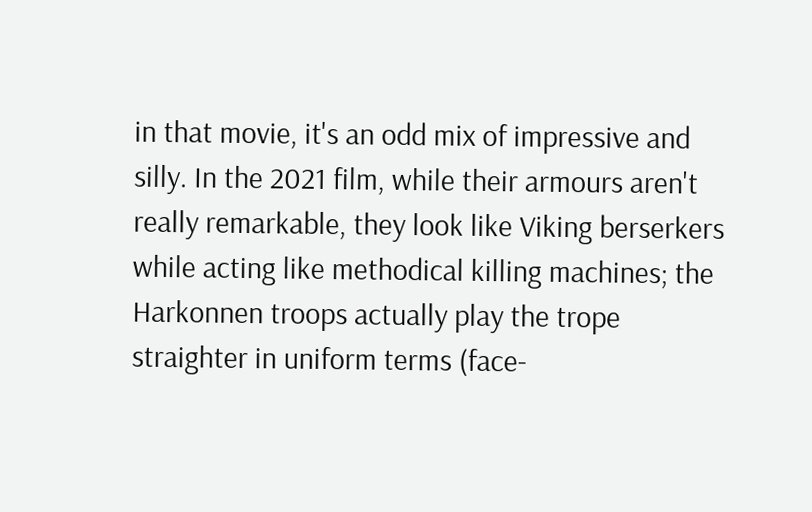in that movie, it's an odd mix of impressive and silly. In the 2021 film, while their armours aren't really remarkable, they look like Viking berserkers while acting like methodical killing machines; the Harkonnen troops actually play the trope straighter in uniform terms (face-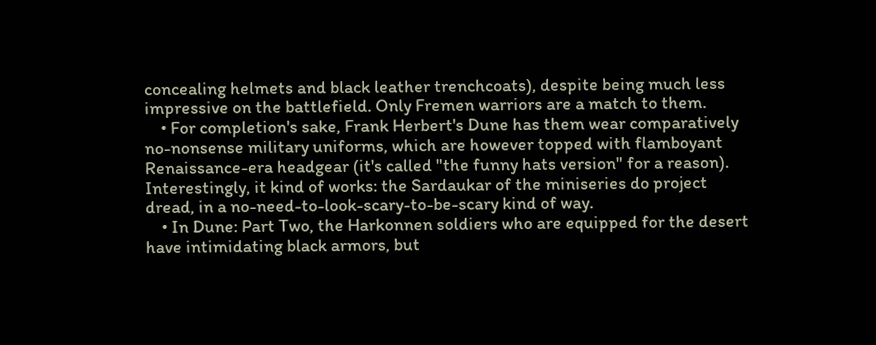concealing helmets and black leather trenchcoats), despite being much less impressive on the battlefield. Only Fremen warriors are a match to them.
    • For completion's sake, Frank Herbert's Dune has them wear comparatively no-nonsense military uniforms, which are however topped with flamboyant Renaissance-era headgear (it's called "the funny hats version" for a reason). Interestingly, it kind of works: the Sardaukar of the miniseries do project dread, in a no-need-to-look-scary-to-be-scary kind of way.
    • In Dune: Part Two, the Harkonnen soldiers who are equipped for the desert have intimidating black armors, but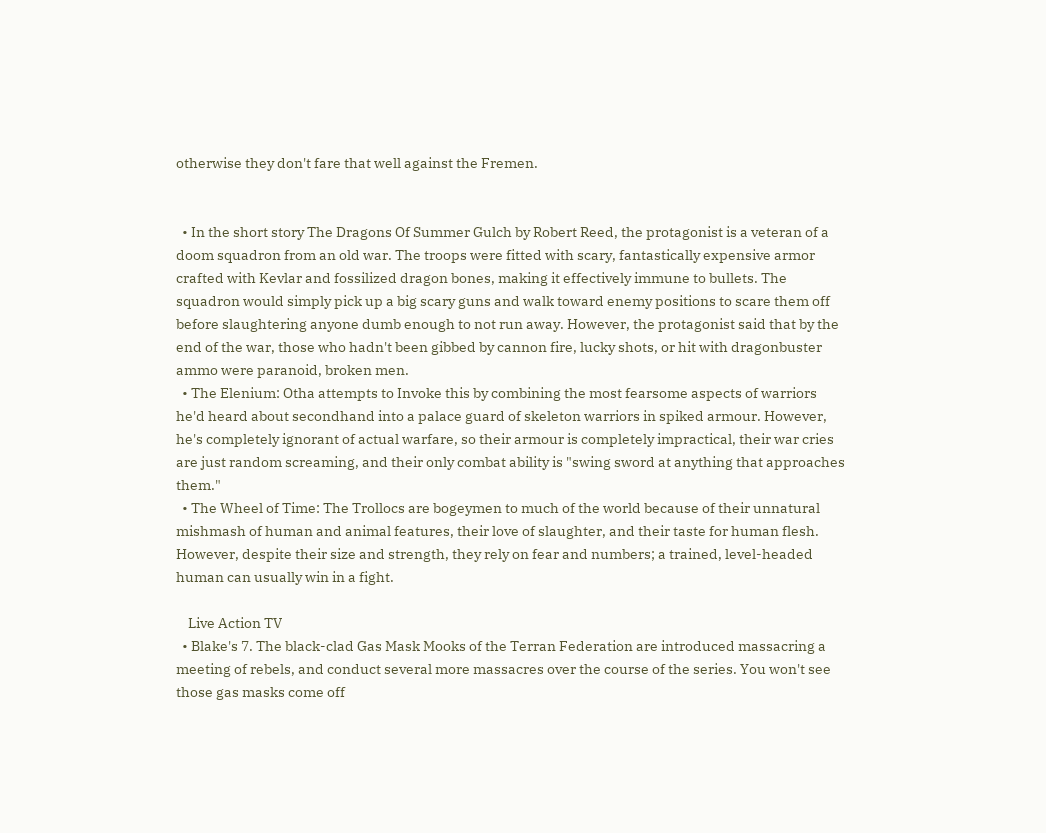otherwise they don't fare that well against the Fremen.


  • In the short story The Dragons Of Summer Gulch by Robert Reed, the protagonist is a veteran of a doom squadron from an old war. The troops were fitted with scary, fantastically expensive armor crafted with Kevlar and fossilized dragon bones, making it effectively immune to bullets. The squadron would simply pick up a big scary guns and walk toward enemy positions to scare them off before slaughtering anyone dumb enough to not run away. However, the protagonist said that by the end of the war, those who hadn't been gibbed by cannon fire, lucky shots, or hit with dragonbuster ammo were paranoid, broken men.
  • The Elenium: Otha attempts to Invoke this by combining the most fearsome aspects of warriors he'd heard about secondhand into a palace guard of skeleton warriors in spiked armour. However, he's completely ignorant of actual warfare, so their armour is completely impractical, their war cries are just random screaming, and their only combat ability is "swing sword at anything that approaches them."
  • The Wheel of Time: The Trollocs are bogeymen to much of the world because of their unnatural mishmash of human and animal features, their love of slaughter, and their taste for human flesh. However, despite their size and strength, they rely on fear and numbers; a trained, level-headed human can usually win in a fight.

    Live Action TV
  • Blake's 7. The black-clad Gas Mask Mooks of the Terran Federation are introduced massacring a meeting of rebels, and conduct several more massacres over the course of the series. You won't see those gas masks come off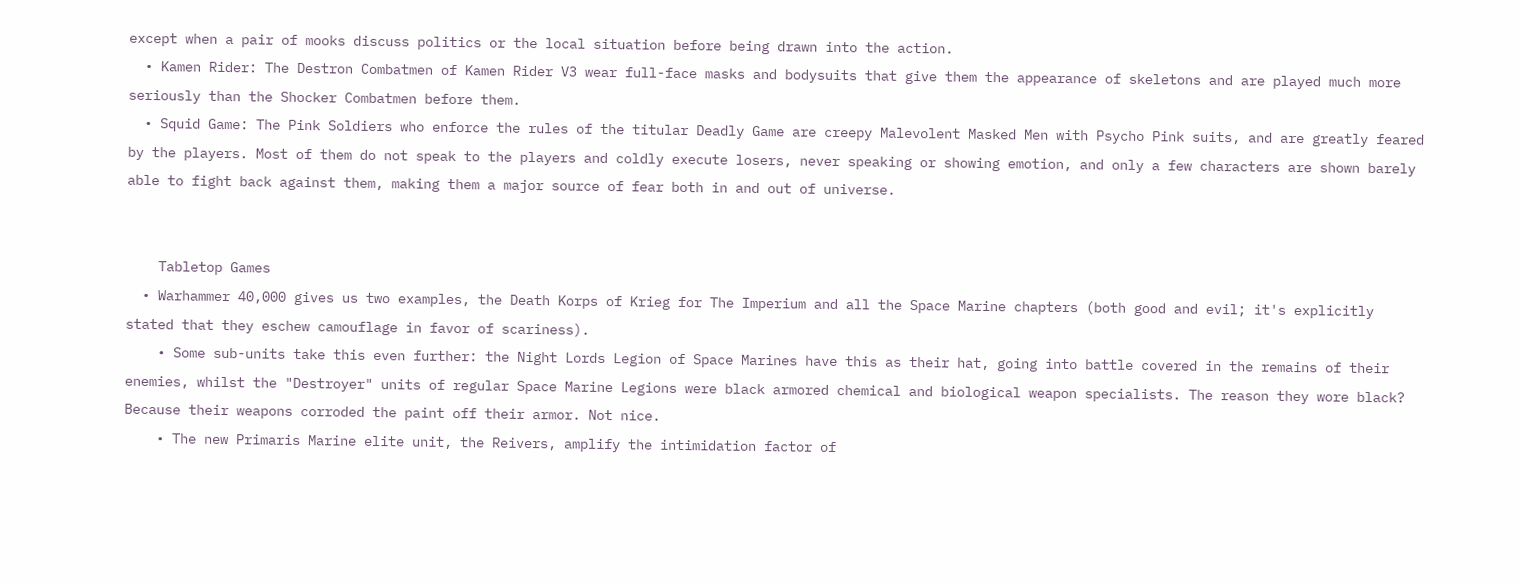except when a pair of mooks discuss politics or the local situation before being drawn into the action.
  • Kamen Rider: The Destron Combatmen of Kamen Rider V3 wear full-face masks and bodysuits that give them the appearance of skeletons and are played much more seriously than the Shocker Combatmen before them.
  • Squid Game: The Pink Soldiers who enforce the rules of the titular Deadly Game are creepy Malevolent Masked Men with Psycho Pink suits, and are greatly feared by the players. Most of them do not speak to the players and coldly execute losers, never speaking or showing emotion, and only a few characters are shown barely able to fight back against them, making them a major source of fear both in and out of universe.


    Tabletop Games
  • Warhammer 40,000 gives us two examples, the Death Korps of Krieg for The Imperium and all the Space Marine chapters (both good and evil; it's explicitly stated that they eschew camouflage in favor of scariness).
    • Some sub-units take this even further: the Night Lords Legion of Space Marines have this as their hat, going into battle covered in the remains of their enemies, whilst the "Destroyer" units of regular Space Marine Legions were black armored chemical and biological weapon specialists. The reason they wore black? Because their weapons corroded the paint off their armor. Not nice.
    • The new Primaris Marine elite unit, the Reivers, amplify the intimidation factor of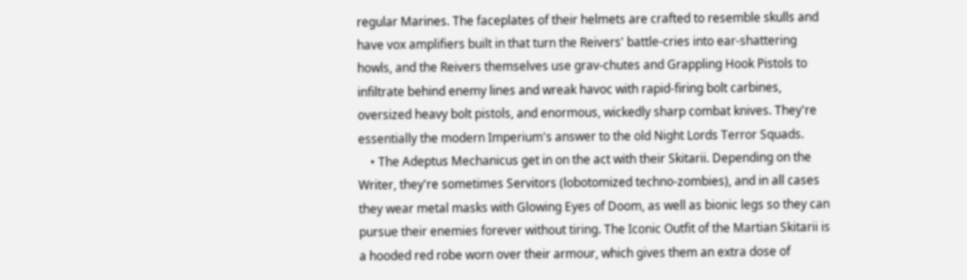regular Marines. The faceplates of their helmets are crafted to resemble skulls and have vox amplifiers built in that turn the Reivers' battle-cries into ear-shattering howls, and the Reivers themselves use grav-chutes and Grappling Hook Pistols to infiltrate behind enemy lines and wreak havoc with rapid-firing bolt carbines, oversized heavy bolt pistols, and enormous, wickedly sharp combat knives. They're essentially the modern Imperium's answer to the old Night Lords Terror Squads.
    • The Adeptus Mechanicus get in on the act with their Skitarii. Depending on the Writer, they're sometimes Servitors (lobotomized techno-zombies), and in all cases they wear metal masks with Glowing Eyes of Doom, as well as bionic legs so they can pursue their enemies forever without tiring. The Iconic Outfit of the Martian Skitarii is a hooded red robe worn over their armour, which gives them an extra dose of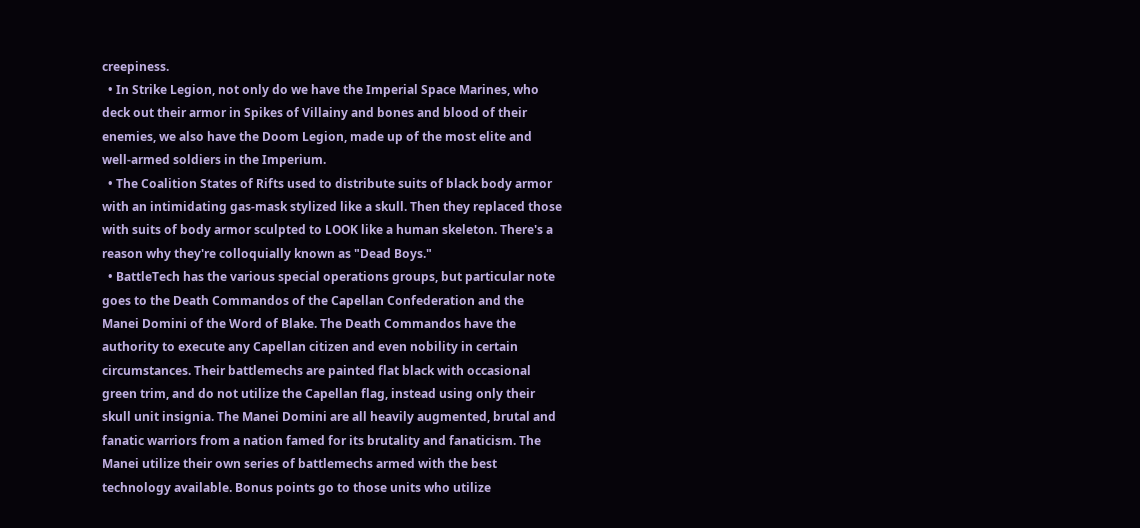creepiness.
  • In Strike Legion, not only do we have the Imperial Space Marines, who deck out their armor in Spikes of Villainy and bones and blood of their enemies, we also have the Doom Legion, made up of the most elite and well-armed soldiers in the Imperium.
  • The Coalition States of Rifts used to distribute suits of black body armor with an intimidating gas-mask stylized like a skull. Then they replaced those with suits of body armor sculpted to LOOK like a human skeleton. There's a reason why they're colloquially known as "Dead Boys."
  • BattleTech has the various special operations groups, but particular note goes to the Death Commandos of the Capellan Confederation and the Manei Domini of the Word of Blake. The Death Commandos have the authority to execute any Capellan citizen and even nobility in certain circumstances. Their battlemechs are painted flat black with occasional green trim, and do not utilize the Capellan flag, instead using only their skull unit insignia. The Manei Domini are all heavily augmented, brutal and fanatic warriors from a nation famed for its brutality and fanaticism. The Manei utilize their own series of battlemechs armed with the best technology available. Bonus points go to those units who utilize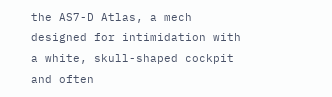the AS7-D Atlas, a mech designed for intimidation with a white, skull-shaped cockpit and often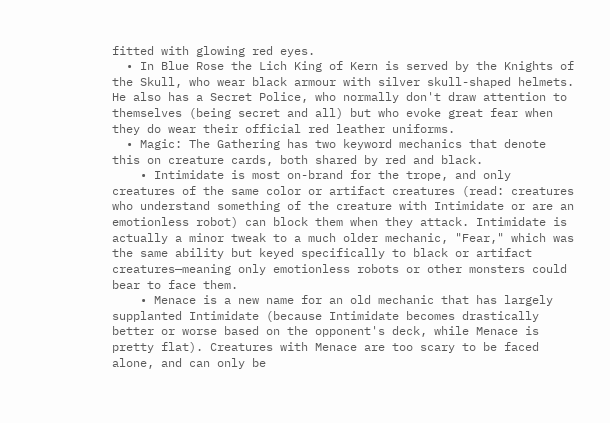fitted with glowing red eyes.
  • In Blue Rose the Lich King of Kern is served by the Knights of the Skull, who wear black armour with silver skull-shaped helmets. He also has a Secret Police, who normally don't draw attention to themselves (being secret and all) but who evoke great fear when they do wear their official red leather uniforms.
  • Magic: The Gathering has two keyword mechanics that denote this on creature cards, both shared by red and black.
    • Intimidate is most on-brand for the trope, and only creatures of the same color or artifact creatures (read: creatures who understand something of the creature with Intimidate or are an emotionless robot) can block them when they attack. Intimidate is actually a minor tweak to a much older mechanic, "Fear," which was the same ability but keyed specifically to black or artifact creatures—meaning only emotionless robots or other monsters could bear to face them.
    • Menace is a new name for an old mechanic that has largely supplanted Intimidate (because Intimidate becomes drastically better or worse based on the opponent's deck, while Menace is pretty flat). Creatures with Menace are too scary to be faced alone, and can only be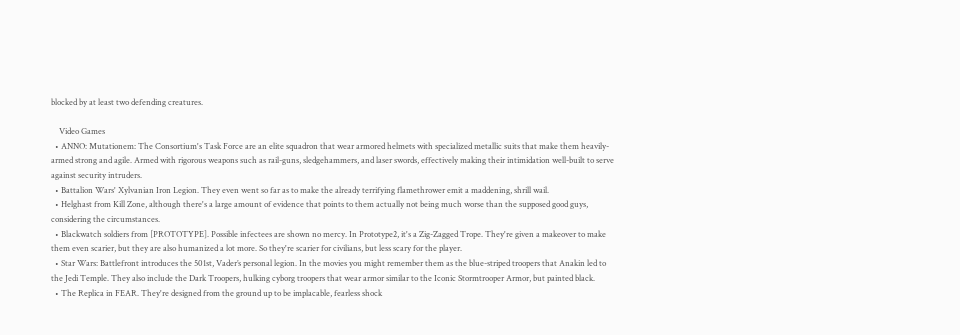blocked by at least two defending creatures.

    Video Games
  • ANNO: Mutationem: The Consortium's Task Force are an elite squadron that wear armored helmets with specialized metallic suits that make them heavily-armed strong and agile. Armed with rigorous weapons such as rail-guns, sledgehammers, and laser swords, effectively making their intimidation well-built to serve against security intruders.
  • Battalion Wars' Xylvanian Iron Legion. They even went so far as to make the already terrifying flamethrower emit a maddening, shrill wail.
  • Helghast from Kill Zone, although there's a large amount of evidence that points to them actually not being much worse than the supposed good guys, considering the circumstances.
  • Blackwatch soldiers from [PROTOTYPE]. Possible infectees are shown no mercy. In Prototype2, it's a Zig-Zagged Trope. They're given a makeover to make them even scarier, but they are also humanized a lot more. So they're scarier for civilians, but less scary for the player.
  • Star Wars: Battlefront introduces the 501st, Vader’s personal legion. In the movies you might remember them as the blue-striped troopers that Anakin led to the Jedi Temple. They also include the Dark Troopers, hulking cyborg troopers that wear armor similar to the Iconic Stormtrooper Armor, but painted black.
  • The Replica in FEAR. They're designed from the ground up to be implacable, fearless shock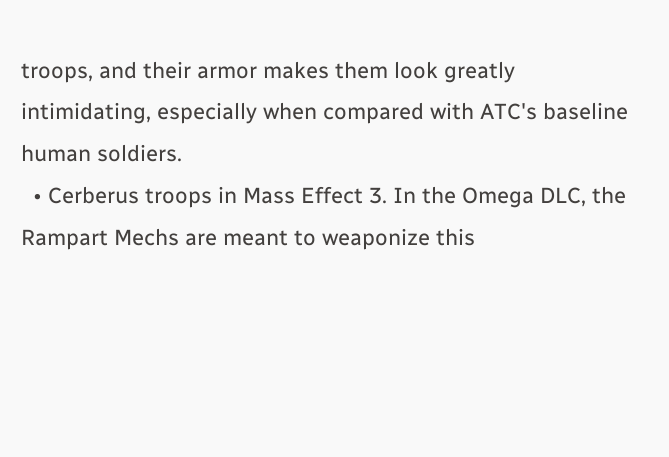troops, and their armor makes them look greatly intimidating, especially when compared with ATC's baseline human soldiers.
  • Cerberus troops in Mass Effect 3. In the Omega DLC, the Rampart Mechs are meant to weaponize this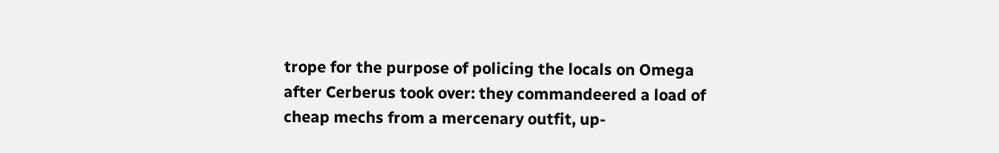trope for the purpose of policing the locals on Omega after Cerberus took over: they commandeered a load of cheap mechs from a mercenary outfit, up-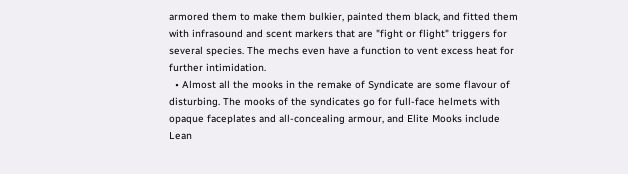armored them to make them bulkier, painted them black, and fitted them with infrasound and scent markers that are "fight or flight" triggers for several species. The mechs even have a function to vent excess heat for further intimidation.
  • Almost all the mooks in the remake of Syndicate are some flavour of disturbing. The mooks of the syndicates go for full-face helmets with opaque faceplates and all-concealing armour, and Elite Mooks include Lean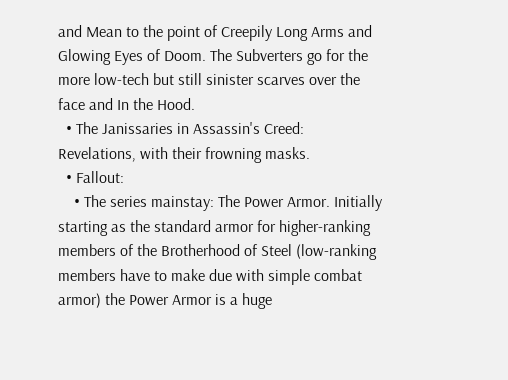and Mean to the point of Creepily Long Arms and Glowing Eyes of Doom. The Subverters go for the more low-tech but still sinister scarves over the face and In the Hood.
  • The Janissaries in Assassin's Creed: Revelations, with their frowning masks.
  • Fallout:
    • The series mainstay: The Power Armor. Initially starting as the standard armor for higher-ranking members of the Brotherhood of Steel (low-ranking members have to make due with simple combat armor) the Power Armor is a huge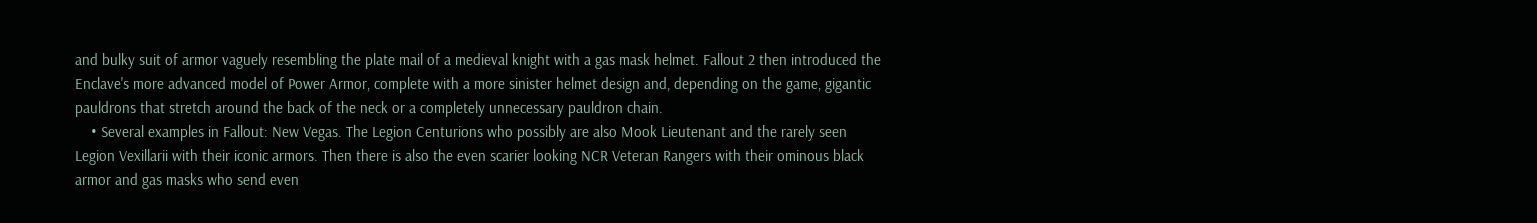and bulky suit of armor vaguely resembling the plate mail of a medieval knight with a gas mask helmet. Fallout 2 then introduced the Enclave's more advanced model of Power Armor, complete with a more sinister helmet design and, depending on the game, gigantic pauldrons that stretch around the back of the neck or a completely unnecessary pauldron chain.
    • Several examples in Fallout: New Vegas. The Legion Centurions who possibly are also Mook Lieutenant and the rarely seen Legion Vexillarii with their iconic armors. Then there is also the even scarier looking NCR Veteran Rangers with their ominous black armor and gas masks who send even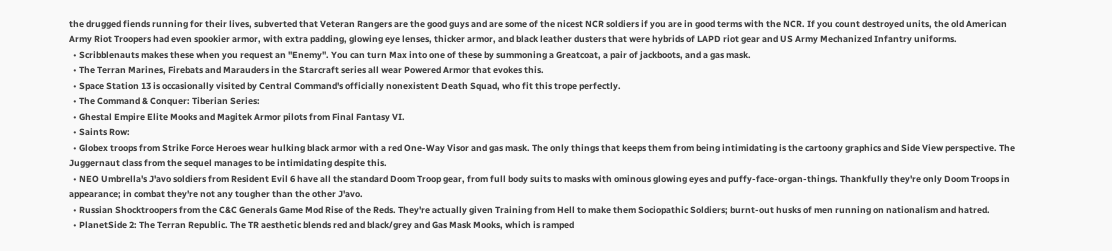the drugged fiends running for their lives, subverted that Veteran Rangers are the good guys and are some of the nicest NCR soldiers if you are in good terms with the NCR. If you count destroyed units, the old American Army Riot Troopers had even spookier armor, with extra padding, glowing eye lenses, thicker armor, and black leather dusters that were hybrids of LAPD riot gear and US Army Mechanized Infantry uniforms.
  • Scribblenauts makes these when you request an "Enemy". You can turn Max into one of these by summoning a Greatcoat, a pair of jackboots, and a gas mask.
  • The Terran Marines, Firebats and Marauders in the Starcraft series all wear Powered Armor that evokes this.
  • Space Station 13 is occasionally visited by Central Command's officially nonexistent Death Squad, who fit this trope perfectly.
  • The Command & Conquer: Tiberian Series:
  • Ghestal Empire Elite Mooks and Magitek Armor pilots from Final Fantasy VI.
  • Saints Row:
  • Globex troops from Strike Force Heroes wear hulking black armor with a red One-Way Visor and gas mask. The only things that keeps them from being intimidating is the cartoony graphics and Side View perspective. The Juggernaut class from the sequel manages to be intimidating despite this.
  • NEO Umbrella's J'avo soldiers from Resident Evil 6 have all the standard Doom Troop gear, from full body suits to masks with ominous glowing eyes and puffy-face-organ-things. Thankfully they're only Doom Troops in appearance; in combat they're not any tougher than the other J'avo.
  • Russian Shocktroopers from the C&C Generals Game Mod Rise of the Reds. They're actually given Training from Hell to make them Sociopathic Soldiers; burnt-out husks of men running on nationalism and hatred.
  • PlanetSide 2: The Terran Republic. The TR aesthetic blends red and black/grey and Gas Mask Mooks, which is ramped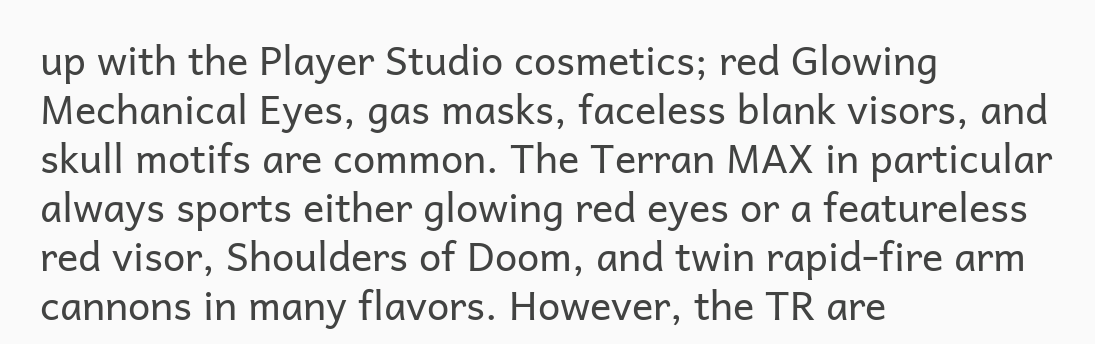up with the Player Studio cosmetics; red Glowing Mechanical Eyes, gas masks, faceless blank visors, and skull motifs are common. The Terran MAX in particular always sports either glowing red eyes or a featureless red visor, Shoulders of Doom, and twin rapid-fire arm cannons in many flavors. However, the TR are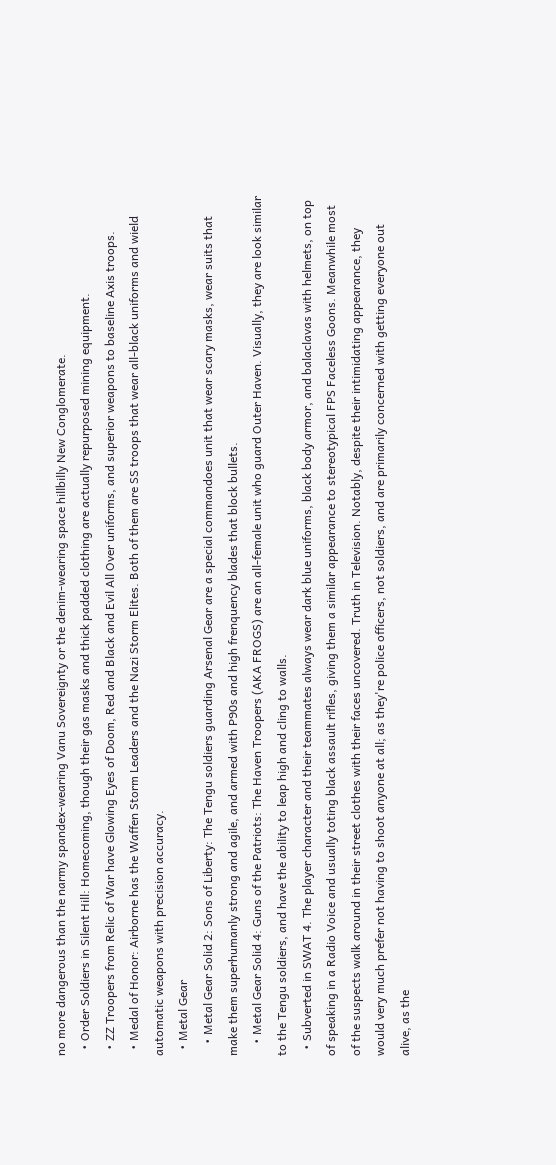no more dangerous than the narmy spandex-wearing Vanu Sovereignty or the denim-wearing space hillbilly New Conglomerate.
  • Order Soldiers in Silent Hill: Homecoming, though their gas masks and thick padded clothing are actually repurposed mining equipment.
  • ZZ Troopers from Relic of War have Glowing Eyes of Doom, Red and Black and Evil All Over uniforms, and superior weapons to baseline Axis troops.
  • Medal of Honor: Airborne has the Waffen Storm Leaders and the Nazi Storm Elites. Both of them are SS troops that wear all-black uniforms and wield automatic weapons with precision accuracy.
  • Metal Gear
    • Metal Gear Solid 2: Sons of Liberty: The Tengu soldiers guarding Arsenal Gear are a special commandoes unit that wear scary masks, wear suits that make them superhumanly strong and agile, and armed with P90s and high frenquency blades that block bullets.
    • Metal Gear Solid 4: Guns of the Patriots: The Haven Troopers (AKA FROGS) are an all-female unit who guard Outer Haven. Visually, they are look similar to the Tengu soldiers, and have the ability to leap high and cling to walls.
  • Subverted in SWAT 4. The player character and their teammates always wear dark blue uniforms, black body armor, and balaclavas with helmets, on top of speaking in a Radio Voice and usually toting black assault rifles, giving them a similar appearance to stereotypical FPS Faceless Goons. Meanwhile most of the suspects walk around in their street clothes with their faces uncovered. Truth in Television. Notably, despite their intimidating appearance, they would very much prefer not having to shoot anyone at all; as they're police officers, not soldiers, and are primarily concerned with getting everyone out alive, as the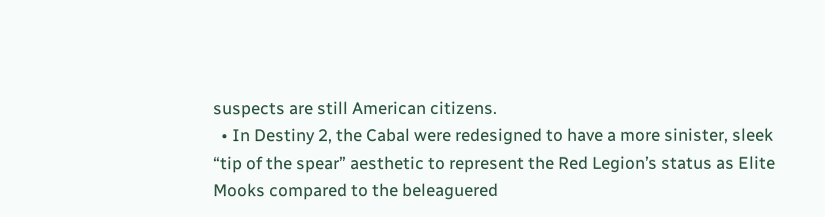suspects are still American citizens.
  • In Destiny 2, the Cabal were redesigned to have a more sinister, sleek “tip of the spear” aesthetic to represent the Red Legion’s status as Elite Mooks compared to the beleaguered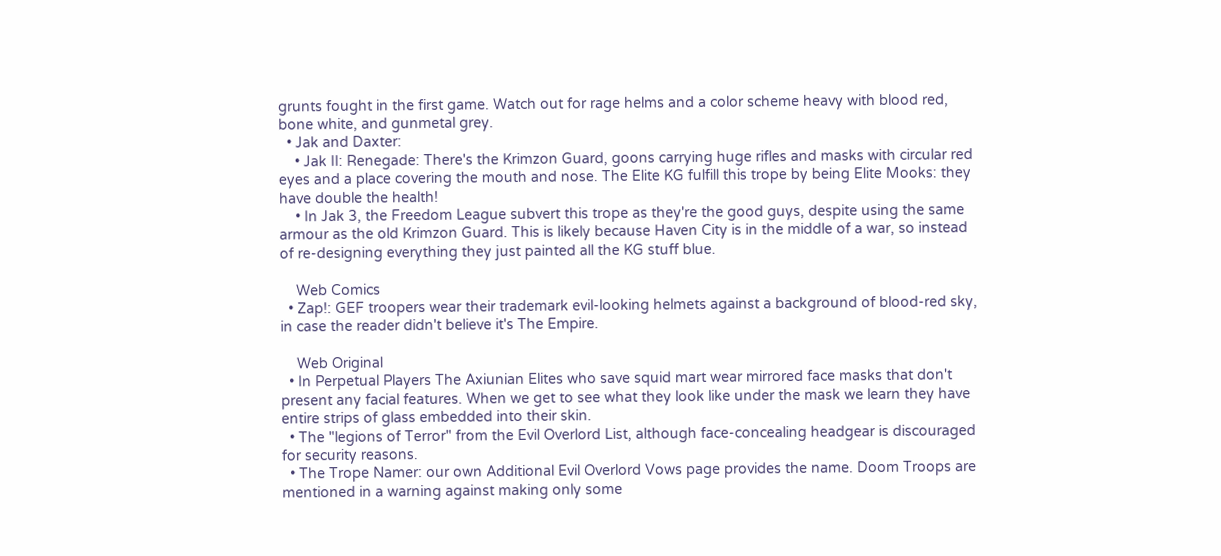grunts fought in the first game. Watch out for rage helms and a color scheme heavy with blood red, bone white, and gunmetal grey.
  • Jak and Daxter:
    • Jak II: Renegade: There's the Krimzon Guard, goons carrying huge rifles and masks with circular red eyes and a place covering the mouth and nose. The Elite KG fulfill this trope by being Elite Mooks: they have double the health!
    • In Jak 3, the Freedom League subvert this trope as they're the good guys, despite using the same armour as the old Krimzon Guard. This is likely because Haven City is in the middle of a war, so instead of re-designing everything they just painted all the KG stuff blue.

    Web Comics
  • Zap!: GEF troopers wear their trademark evil-looking helmets against a background of blood-red sky, in case the reader didn't believe it's The Empire.

    Web Original
  • In Perpetual Players The Axiunian Elites who save squid mart wear mirrored face masks that don't present any facial features. When we get to see what they look like under the mask we learn they have entire strips of glass embedded into their skin.
  • The "legions of Terror" from the Evil Overlord List, although face-concealing headgear is discouraged for security reasons.
  • The Trope Namer: our own Additional Evil Overlord Vows page provides the name. Doom Troops are mentioned in a warning against making only some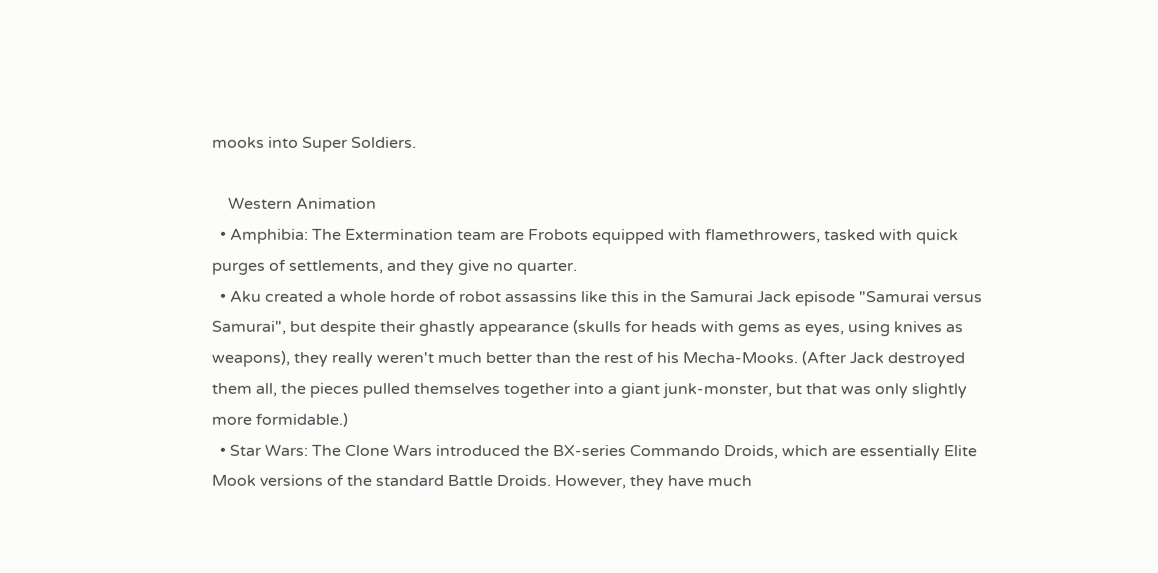mooks into Super Soldiers.

    Western Animation
  • Amphibia: The Extermination team are Frobots equipped with flamethrowers, tasked with quick purges of settlements, and they give no quarter.
  • Aku created a whole horde of robot assassins like this in the Samurai Jack episode "Samurai versus Samurai", but despite their ghastly appearance (skulls for heads with gems as eyes, using knives as weapons), they really weren't much better than the rest of his Mecha-Mooks. (After Jack destroyed them all, the pieces pulled themselves together into a giant junk-monster, but that was only slightly more formidable.)
  • Star Wars: The Clone Wars introduced the BX-series Commando Droids, which are essentially Elite Mook versions of the standard Battle Droids. However, they have much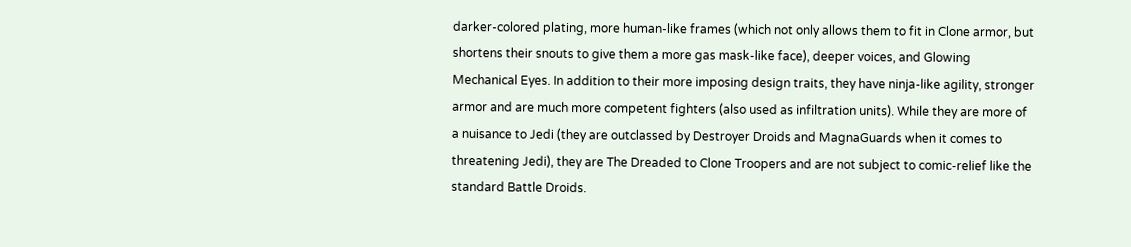darker-colored plating, more human-like frames (which not only allows them to fit in Clone armor, but shortens their snouts to give them a more gas mask-like face), deeper voices, and Glowing Mechanical Eyes. In addition to their more imposing design traits, they have ninja-like agility, stronger armor and are much more competent fighters (also used as infiltration units). While they are more of a nuisance to Jedi (they are outclassed by Destroyer Droids and MagnaGuards when it comes to threatening Jedi), they are The Dreaded to Clone Troopers and are not subject to comic-relief like the standard Battle Droids.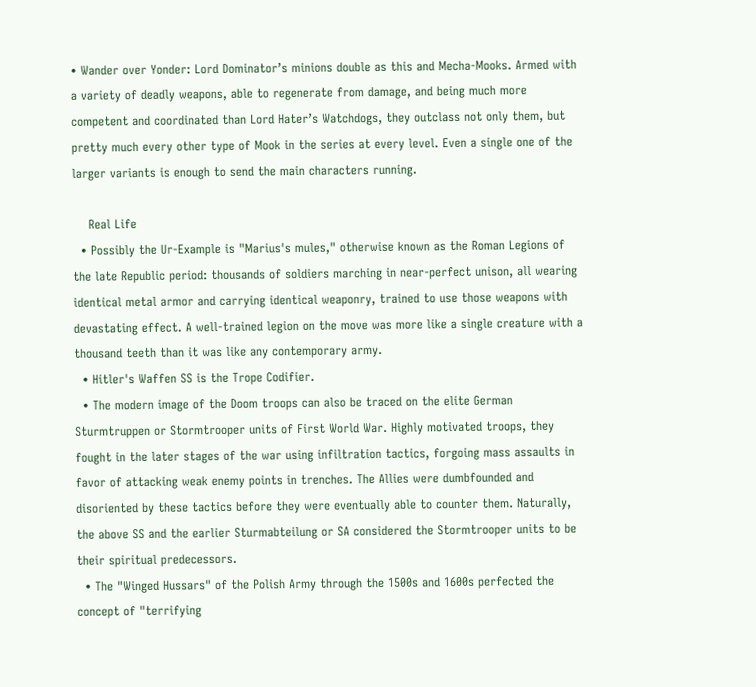• Wander over Yonder: Lord Dominator’s minions double as this and Mecha-Mooks. Armed with a variety of deadly weapons, able to regenerate from damage, and being much more competent and coordinated than Lord Hater’s Watchdogs, they outclass not only them, but pretty much every other type of Mook in the series at every level. Even a single one of the larger variants is enough to send the main characters running.

    Real Life
  • Possibly the Ur-Example is "Marius's mules," otherwise known as the Roman Legions of the late Republic period: thousands of soldiers marching in near-perfect unison, all wearing identical metal armor and carrying identical weaponry, trained to use those weapons with devastating effect. A well-trained legion on the move was more like a single creature with a thousand teeth than it was like any contemporary army.
  • Hitler's Waffen SS is the Trope Codifier.
  • The modern image of the Doom troops can also be traced on the elite German Sturmtruppen or Stormtrooper units of First World War. Highly motivated troops, they fought in the later stages of the war using infiltration tactics, forgoing mass assaults in favor of attacking weak enemy points in trenches. The Allies were dumbfounded and disoriented by these tactics before they were eventually able to counter them. Naturally, the above SS and the earlier Sturmabteilung or SA considered the Stormtrooper units to be their spiritual predecessors.
  • The "Winged Hussars" of the Polish Army through the 1500s and 1600s perfected the concept of "terrifying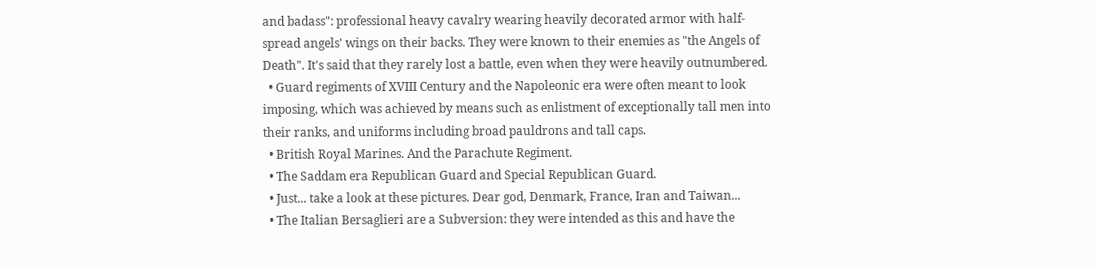and badass": professional heavy cavalry wearing heavily decorated armor with half-spread angels' wings on their backs. They were known to their enemies as "the Angels of Death". It's said that they rarely lost a battle, even when they were heavily outnumbered.
  • Guard regiments of XVIII Century and the Napoleonic era were often meant to look imposing, which was achieved by means such as enlistment of exceptionally tall men into their ranks, and uniforms including broad pauldrons and tall caps.
  • British Royal Marines. And the Parachute Regiment.
  • The Saddam era Republican Guard and Special Republican Guard.
  • Just... take a look at these pictures. Dear god, Denmark, France, Iran and Taiwan...
  • The Italian Bersaglieri are a Subversion: they were intended as this and have the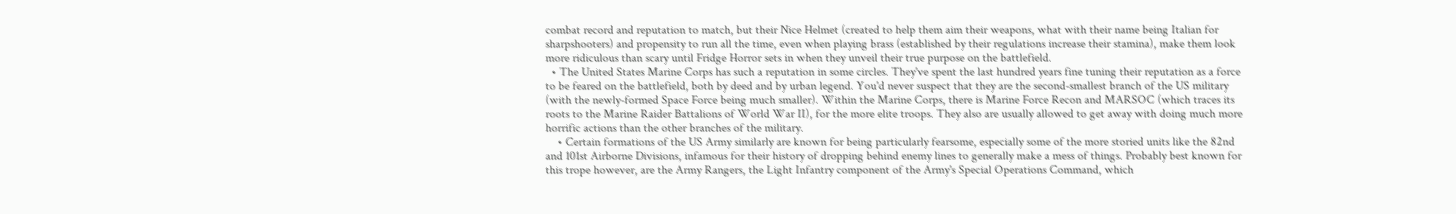combat record and reputation to match, but their Nice Helmet (created to help them aim their weapons, what with their name being Italian for sharpshooters) and propensity to run all the time, even when playing brass (established by their regulations increase their stamina), make them look more ridiculous than scary until Fridge Horror sets in when they unveil their true purpose on the battlefield.
  • The United States Marine Corps has such a reputation in some circles. They've spent the last hundred years fine tuning their reputation as a force to be feared on the battlefield, both by deed and by urban legend. You'd never suspect that they are the second-smallest branch of the US military (with the newly-formed Space Force being much smaller). Within the Marine Corps, there is Marine Force Recon and MARSOC (which traces its roots to the Marine Raider Battalions of World War II), for the more elite troops. They also are usually allowed to get away with doing much more horrific actions than the other branches of the military.
    • Certain formations of the US Army similarly are known for being particularly fearsome, especially some of the more storied units like the 82nd and 101st Airborne Divisions, infamous for their history of dropping behind enemy lines to generally make a mess of things. Probably best known for this trope however, are the Army Rangers, the Light Infantry component of the Army's Special Operations Command, which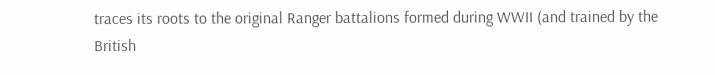traces its roots to the original Ranger battalions formed during WWII (and trained by the British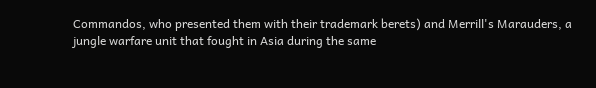Commandos, who presented them with their trademark berets) and Merrill's Marauders, a jungle warfare unit that fought in Asia during the same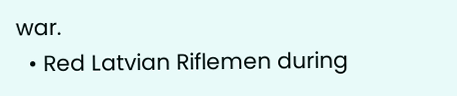war.
  • Red Latvian Riflemen during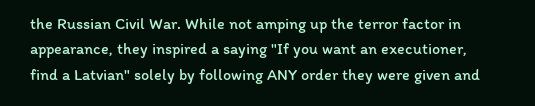the Russian Civil War. While not amping up the terror factor in appearance, they inspired a saying "If you want an executioner, find a Latvian" solely by following ANY order they were given and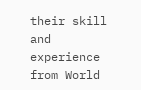their skill and experience from World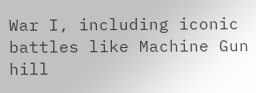War I, including iconic battles like Machine Gun hill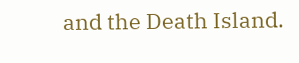and the Death Island.